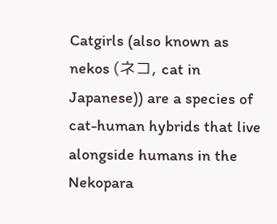Catgirls (also known as nekos (ネコ, cat in Japanese)) are a species of cat-human hybrids that live alongside humans in the Nekopara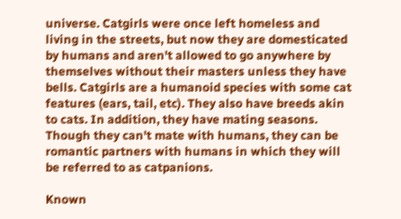universe. Catgirls were once left homeless and living in the streets, but now they are domesticated by humans and aren't allowed to go anywhere by themselves without their masters unless they have bells. Catgirls are a humanoid species with some cat features (ears, tail, etc). They also have breeds akin to cats. In addition, they have mating seasons. Though they can't mate with humans, they can be romantic partners with humans in which they will be referred to as catpanions.

Known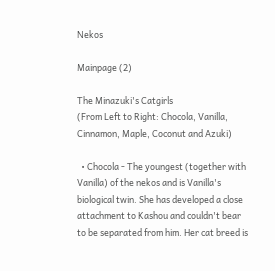Nekos

Mainpage (2)

The Minazuki's Catgirls
(From Left to Right: Chocola, Vanilla, Cinnamon, Maple, Coconut and Azuki)

  • Chocola - The youngest (together with Vanilla) of the nekos and is Vanilla's biological twin. She has developed a close attachment to Kashou and couldn't bear to be separated from him. Her cat breed is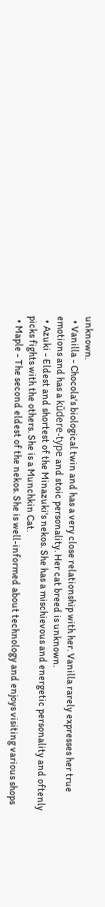unknown.
  • Vanilla - Chocola's biological twin and has a very close relationship with her. Vanilla rarely expresses her true emotions and has a kūdere-type and stoic personality. Her cat breed is unknown.
  • Azuki - Eldest and shortest of the Minazuki's nekos. She has a mischievous and energetic personality and oftenly picks fights with the others. She is a Munchkin Cat.
  • Maple - The second eldest of the nekos. She is well-informed about technology and enjoys visiting various shops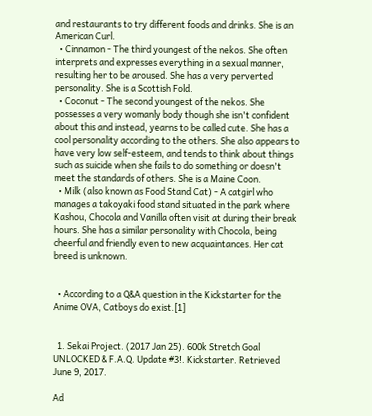and restaurants to try different foods and drinks. She is an American Curl.
  • Cinnamon - The third youngest of the nekos. She often interprets and expresses everything in a sexual manner, resulting her to be aroused. She has a very perverted personality. She is a Scottish Fold.
  • Coconut - The second youngest of the nekos. She possesses a very womanly body though she isn't confident about this and instead, yearns to be called cute. She has a cool personality according to the others. She also appears to have very low self-esteem, and tends to think about things such as suicide when she fails to do something or doesn't meet the standards of others. She is a Maine Coon.
  • Milk (also known as Food Stand Cat) - A catgirl who manages a takoyaki food stand situated in the park where Kashou, Chocola and Vanilla often visit at during their break hours. She has a similar personality with Chocola, being cheerful and friendly even to new acquaintances. Her cat breed is unknown.


  • According to a Q&A question in the Kickstarter for the Anime OVA, Catboys do exist.[1]


  1. Sekai Project. (2017 Jan 25). 600k Stretch Goal UNLOCKED & F.A.Q. Update #3!. Kickstarter. Retrieved June 9, 2017.

Ad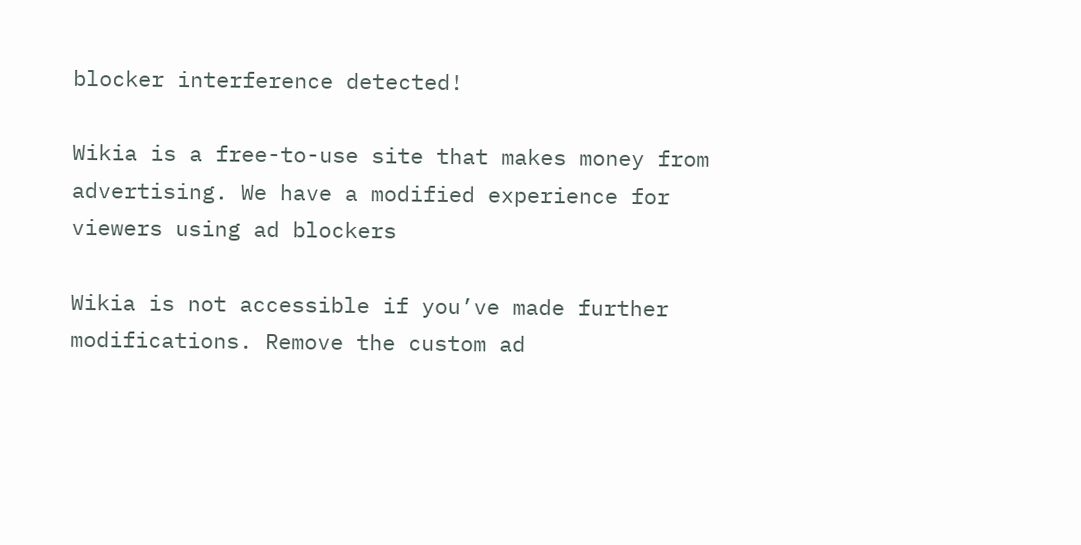blocker interference detected!

Wikia is a free-to-use site that makes money from advertising. We have a modified experience for viewers using ad blockers

Wikia is not accessible if you’ve made further modifications. Remove the custom ad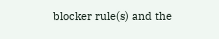blocker rule(s) and the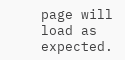page will load as expected.